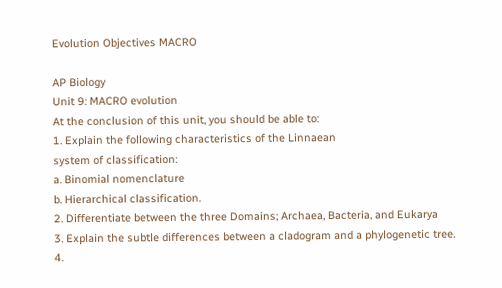Evolution Objectives MACRO

AP Biology
Unit 9: MACRO evolution
At the conclusion of this unit, you should be able to:
1. Explain the following characteristics of the Linnaean
system of classification:
a. Binomial nomenclature
b. Hierarchical classification.
2. Differentiate between the three Domains; Archaea, Bacteria, and Eukarya
3. Explain the subtle differences between a cladogram and a phylogenetic tree.
4.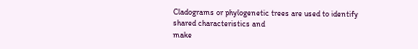Cladograms or phylogenetic trees are used to identify shared characteristics and
make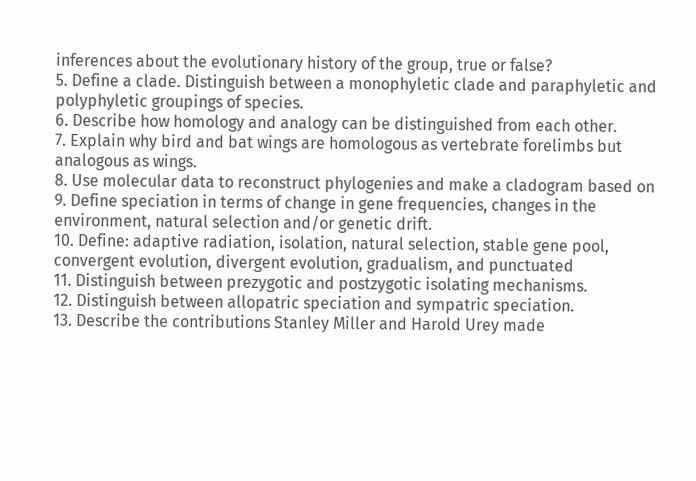inferences about the evolutionary history of the group, true or false?
5. Define a clade. Distinguish between a monophyletic clade and paraphyletic and
polyphyletic groupings of species.
6. Describe how homology and analogy can be distinguished from each other.
7. Explain why bird and bat wings are homologous as vertebrate forelimbs but
analogous as wings.
8. Use molecular data to reconstruct phylogenies and make a cladogram based on
9. Define speciation in terms of change in gene frequencies, changes in the
environment, natural selection and/or genetic drift.
10. Define: adaptive radiation, isolation, natural selection, stable gene pool,
convergent evolution, divergent evolution, gradualism, and punctuated
11. Distinguish between prezygotic and postzygotic isolating mechanisms.
12. Distinguish between allopatric speciation and sympatric speciation.
13. Describe the contributions Stanley Miller and Harold Urey made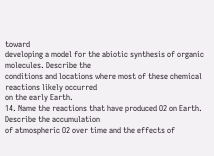toward
developing a model for the abiotic synthesis of organic molecules. Describe the
conditions and locations where most of these chemical reactions likely occurred
on the early Earth.
14. Name the reactions that have produced O2 on Earth. Describe the accumulation
of atmospheric O2 over time and the effects of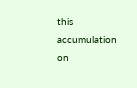this accumulation on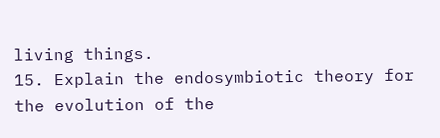living things.
15. Explain the endosymbiotic theory for the evolution of the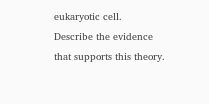eukaryotic cell.
Describe the evidence that supports this theory.